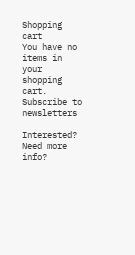Shopping cart
You have no items in your shopping cart.
Subscribe to newsletters

Interested?  Need more info?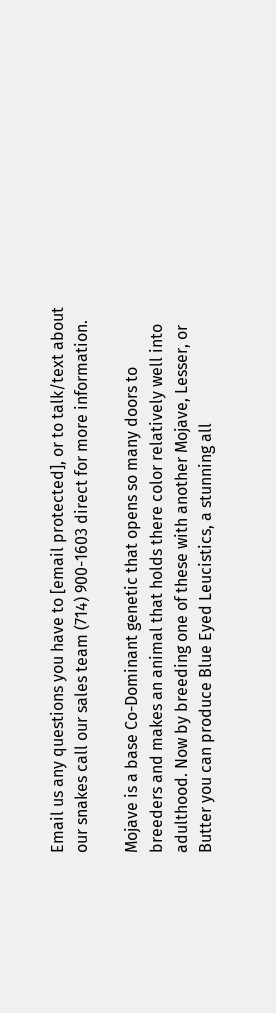Email us any questions you have to [email protected], or to talk/text about our snakes call our sales team (714) 900-1603 direct for more information.

Mojave is a base Co-Dominant genetic that opens so many doors to breeders and makes an animal that holds there color relatively well into adulthood. Now by breeding one of these with another Mojave, Lesser, or Butter you can produce Blue Eyed Leucistics, a stunning all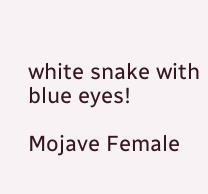white snake with blue eyes!

Mojave Female